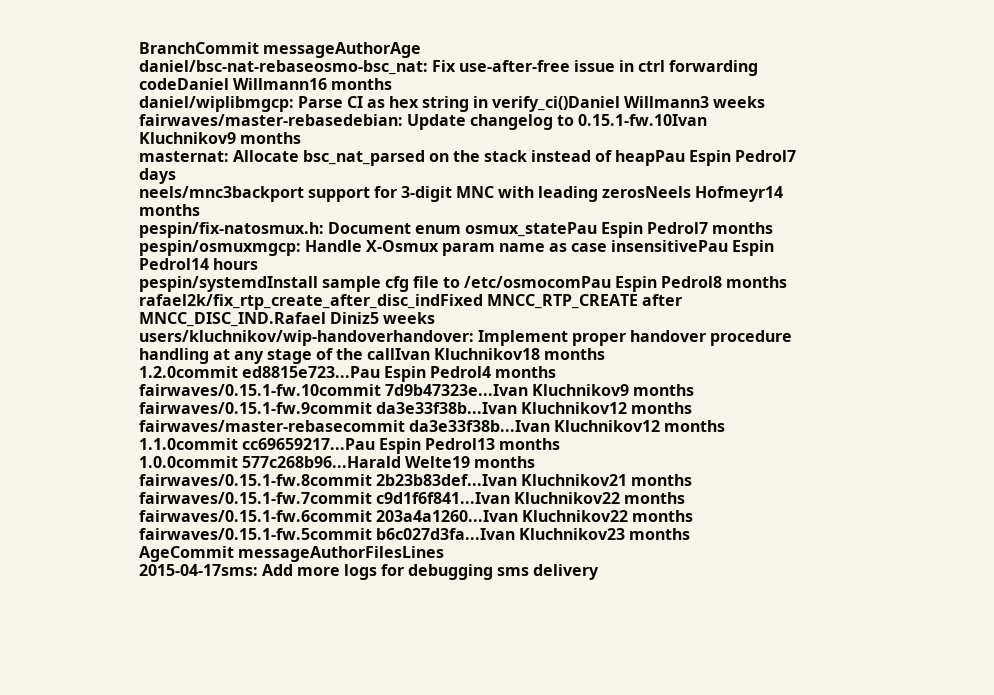BranchCommit messageAuthorAge
daniel/bsc-nat-rebaseosmo-bsc_nat: Fix use-after-free issue in ctrl forwarding codeDaniel Willmann16 months
daniel/wiplibmgcp: Parse CI as hex string in verify_ci()Daniel Willmann3 weeks
fairwaves/master-rebasedebian: Update changelog to 0.15.1-fw.10Ivan Kluchnikov9 months
masternat: Allocate bsc_nat_parsed on the stack instead of heapPau Espin Pedrol7 days
neels/mnc3backport support for 3-digit MNC with leading zerosNeels Hofmeyr14 months
pespin/fix-natosmux.h: Document enum osmux_statePau Espin Pedrol7 months
pespin/osmuxmgcp: Handle X-Osmux param name as case insensitivePau Espin Pedrol14 hours
pespin/systemdInstall sample cfg file to /etc/osmocomPau Espin Pedrol8 months
rafael2k/fix_rtp_create_after_disc_indFixed MNCC_RTP_CREATE after MNCC_DISC_IND.Rafael Diniz5 weeks
users/kluchnikov/wip-handoverhandover: Implement proper handover procedure handling at any stage of the callIvan Kluchnikov18 months
1.2.0commit ed8815e723...Pau Espin Pedrol4 months
fairwaves/0.15.1-fw.10commit 7d9b47323e...Ivan Kluchnikov9 months
fairwaves/0.15.1-fw.9commit da3e33f38b...Ivan Kluchnikov12 months
fairwaves/master-rebasecommit da3e33f38b...Ivan Kluchnikov12 months
1.1.0commit cc69659217...Pau Espin Pedrol13 months
1.0.0commit 577c268b96...Harald Welte19 months
fairwaves/0.15.1-fw.8commit 2b23b83def...Ivan Kluchnikov21 months
fairwaves/0.15.1-fw.7commit c9d1f6f841...Ivan Kluchnikov22 months
fairwaves/0.15.1-fw.6commit 203a4a1260...Ivan Kluchnikov22 months
fairwaves/0.15.1-fw.5commit b6c027d3fa...Ivan Kluchnikov23 months
AgeCommit messageAuthorFilesLines
2015-04-17sms: Add more logs for debugging sms delivery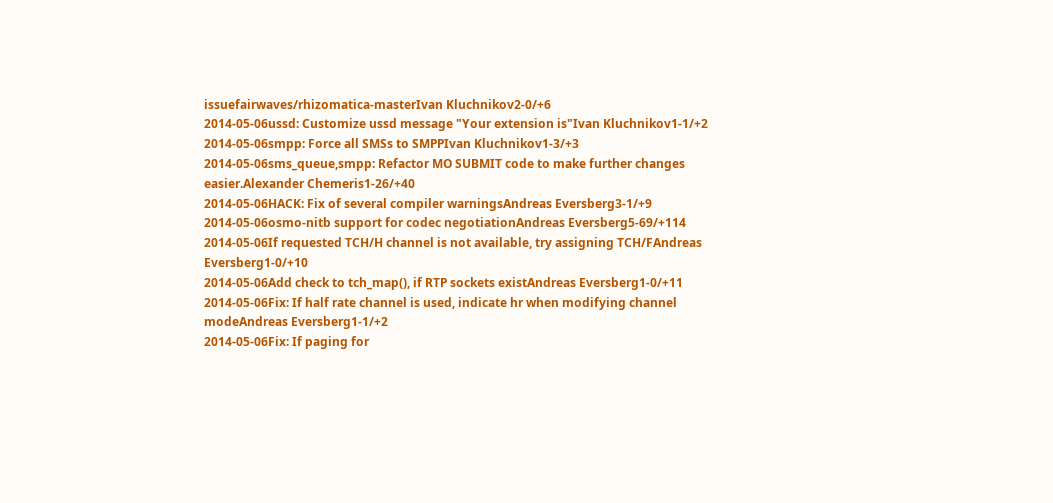issuefairwaves/rhizomatica-masterIvan Kluchnikov2-0/+6
2014-05-06ussd: Customize ussd message "Your extension is"Ivan Kluchnikov1-1/+2
2014-05-06smpp: Force all SMSs to SMPPIvan Kluchnikov1-3/+3
2014-05-06sms_queue,smpp: Refactor MO SUBMIT code to make further changes easier.Alexander Chemeris1-26/+40
2014-05-06HACK: Fix of several compiler warningsAndreas Eversberg3-1/+9
2014-05-06osmo-nitb support for codec negotiationAndreas Eversberg5-69/+114
2014-05-06If requested TCH/H channel is not available, try assigning TCH/FAndreas Eversberg1-0/+10
2014-05-06Add check to tch_map(), if RTP sockets existAndreas Eversberg1-0/+11
2014-05-06Fix: If half rate channel is used, indicate hr when modifying channel modeAndreas Eversberg1-1/+2
2014-05-06Fix: If paging for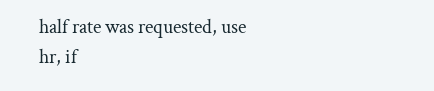half rate was requested, use hr, if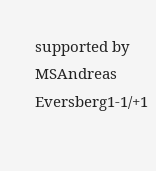supported by MSAndreas Eversberg1-1/+1